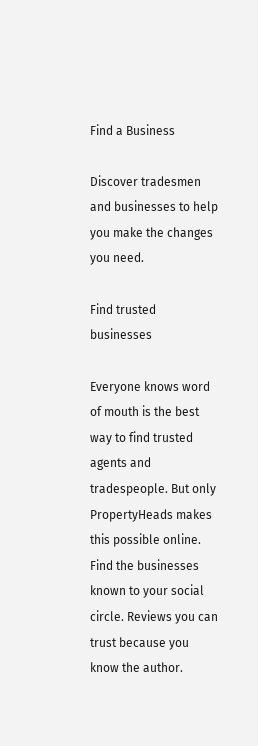Find a Business

Discover tradesmen and businesses to help you make the changes you need.

Find trusted businesses

Everyone knows word of mouth is the best way to find trusted agents and tradespeople. But only PropertyHeads makes this possible online.
Find the businesses known to your social circle. Reviews you can trust because you know the author.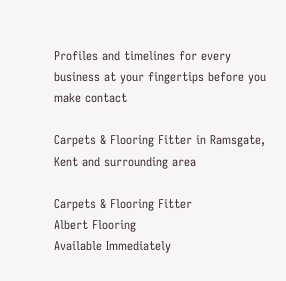Profiles and timelines for every business at your fingertips before you make contact

Carpets & Flooring Fitter in Ramsgate, Kent and surrounding area

Carpets & Flooring Fitter
Albert Flooring
Available Immediately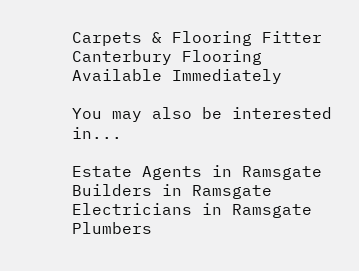Carpets & Flooring Fitter
Canterbury Flooring
Available Immediately

You may also be interested in...

Estate Agents in Ramsgate
Builders in Ramsgate
Electricians in Ramsgate
Plumbers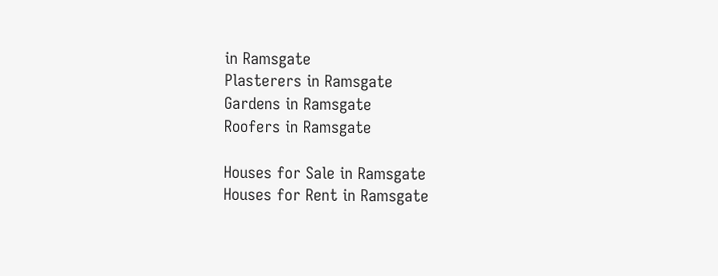in Ramsgate
Plasterers in Ramsgate
Gardens in Ramsgate
Roofers in Ramsgate

Houses for Sale in Ramsgate
Houses for Rent in Ramsgate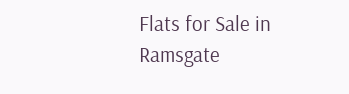Flats for Sale in Ramsgate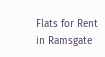Flats for Rent in Ramsgate